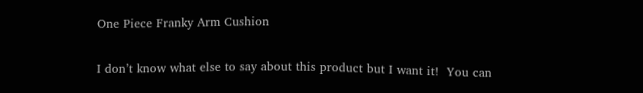One Piece Franky Arm Cushion


I don’t know what else to say about this product but I want it!  You can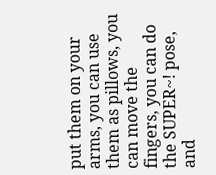put them on your arms, you can use them as pillows, you can move the fingers, you can do the SUPER~! pose, and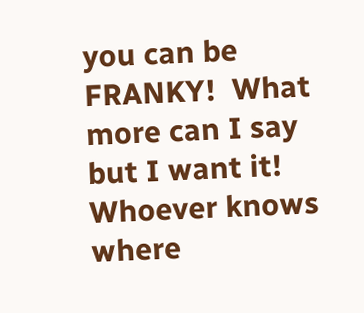you can be FRANKY!  What more can I say but I want it!  Whoever knows where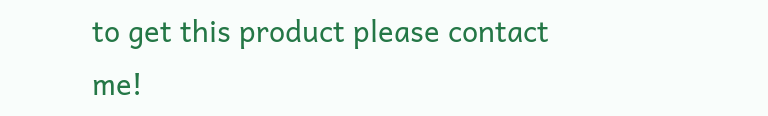to get this product please contact me!